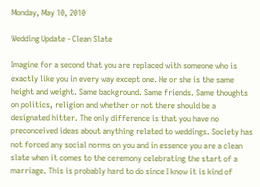Monday, May 10, 2010

Wedding Update - Clean Slate

Imagine for a second that you are replaced with someone who is exactly like you in every way except one. He or she is the same height and weight. Same background. Same friends. Same thoughts on politics, religion and whether or not there should be a designated hitter. The only difference is that you have no preconceived ideas about anything related to weddings. Society has not forced any social norms on you and in essence you are a clean slate when it comes to the ceremony celebrating the start of a marriage. This is probably hard to do since I know it is kind of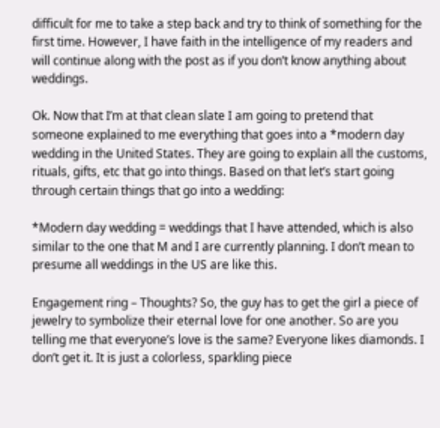difficult for me to take a step back and try to think of something for the first time. However, I have faith in the intelligence of my readers and will continue along with the post as if you don’t know anything about weddings.

Ok. Now that I’m at that clean slate I am going to pretend that someone explained to me everything that goes into a *modern day wedding in the United States. They are going to explain all the customs, rituals, gifts, etc that go into things. Based on that let’s start going through certain things that go into a wedding:

*Modern day wedding = weddings that I have attended, which is also similar to the one that M and I are currently planning. I don’t mean to presume all weddings in the US are like this.

Engagement ring – Thoughts? So, the guy has to get the girl a piece of jewelry to symbolize their eternal love for one another. So are you telling me that everyone’s love is the same? Everyone likes diamonds. I don’t get it. It is just a colorless, sparkling piece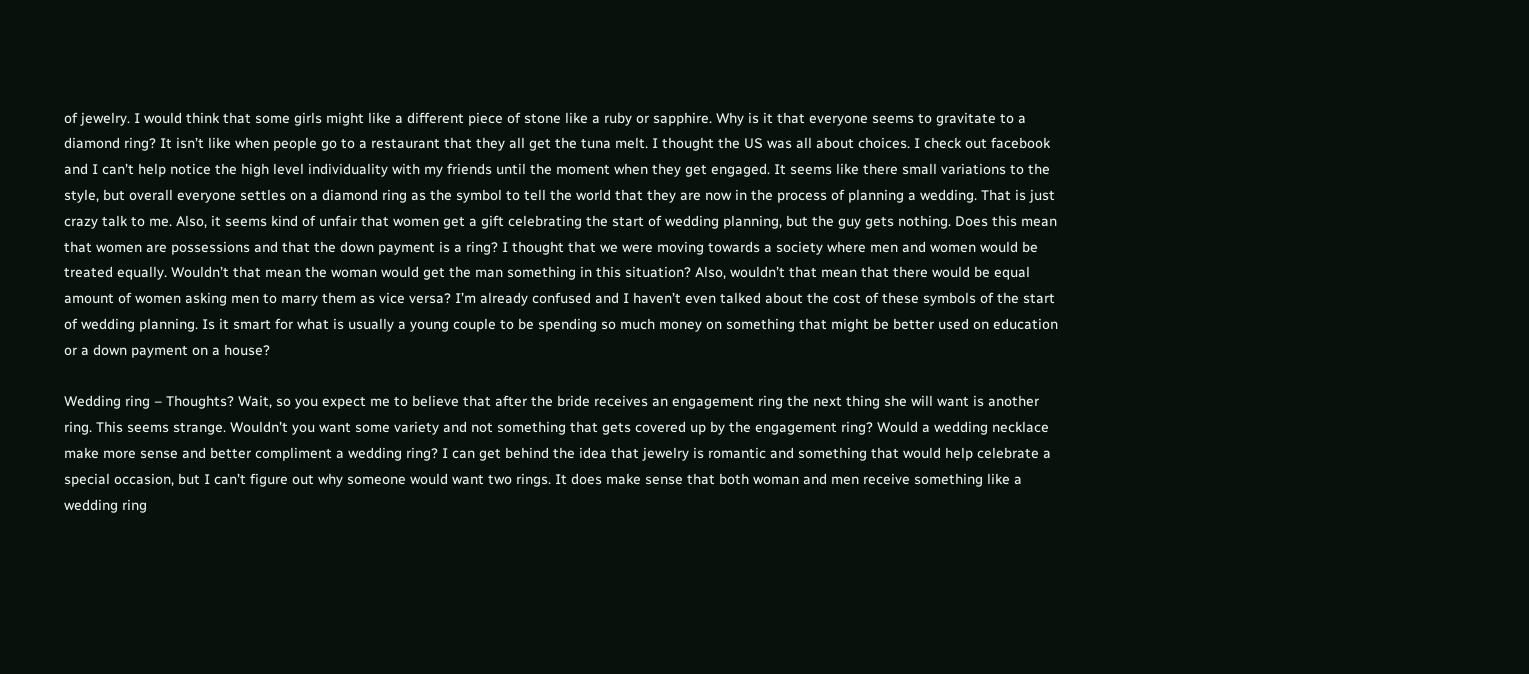of jewelry. I would think that some girls might like a different piece of stone like a ruby or sapphire. Why is it that everyone seems to gravitate to a diamond ring? It isn’t like when people go to a restaurant that they all get the tuna melt. I thought the US was all about choices. I check out facebook and I can’t help notice the high level individuality with my friends until the moment when they get engaged. It seems like there small variations to the style, but overall everyone settles on a diamond ring as the symbol to tell the world that they are now in the process of planning a wedding. That is just crazy talk to me. Also, it seems kind of unfair that women get a gift celebrating the start of wedding planning, but the guy gets nothing. Does this mean that women are possessions and that the down payment is a ring? I thought that we were moving towards a society where men and women would be treated equally. Wouldn’t that mean the woman would get the man something in this situation? Also, wouldn’t that mean that there would be equal amount of women asking men to marry them as vice versa? I’m already confused and I haven’t even talked about the cost of these symbols of the start of wedding planning. Is it smart for what is usually a young couple to be spending so much money on something that might be better used on education or a down payment on a house?

Wedding ring – Thoughts? Wait, so you expect me to believe that after the bride receives an engagement ring the next thing she will want is another ring. This seems strange. Wouldn’t you want some variety and not something that gets covered up by the engagement ring? Would a wedding necklace make more sense and better compliment a wedding ring? I can get behind the idea that jewelry is romantic and something that would help celebrate a special occasion, but I can’t figure out why someone would want two rings. It does make sense that both woman and men receive something like a wedding ring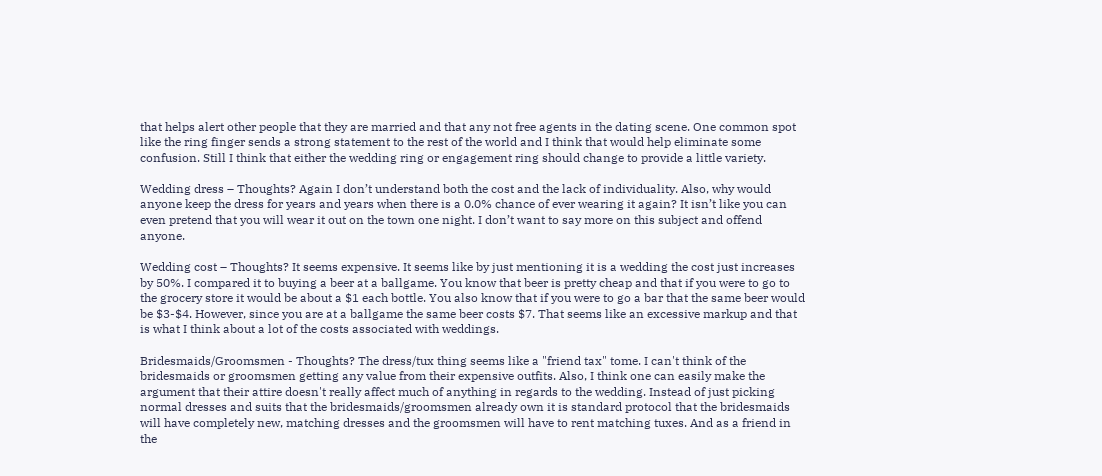that helps alert other people that they are married and that any not free agents in the dating scene. One common spot like the ring finger sends a strong statement to the rest of the world and I think that would help eliminate some confusion. Still I think that either the wedding ring or engagement ring should change to provide a little variety.

Wedding dress – Thoughts? Again I don’t understand both the cost and the lack of individuality. Also, why would anyone keep the dress for years and years when there is a 0.0% chance of ever wearing it again? It isn’t like you can even pretend that you will wear it out on the town one night. I don’t want to say more on this subject and offend anyone.

Wedding cost – Thoughts? It seems expensive. It seems like by just mentioning it is a wedding the cost just increases by 50%. I compared it to buying a beer at a ballgame. You know that beer is pretty cheap and that if you were to go to the grocery store it would be about a $1 each bottle. You also know that if you were to go a bar that the same beer would be $3-$4. However, since you are at a ballgame the same beer costs $7. That seems like an excessive markup and that is what I think about a lot of the costs associated with weddings.

Bridesmaids/Groomsmen - Thoughts? The dress/tux thing seems like a "friend tax" tome. I can't think of the bridesmaids or groomsmen getting any value from their expensive outfits. Also, I think one can easily make the argument that their attire doesn't really affect much of anything in regards to the wedding. Instead of just picking normal dresses and suits that the bridesmaids/groomsmen already own it is standard protocol that the bridesmaids will have completely new, matching dresses and the groomsmen will have to rent matching tuxes. And as a friend in the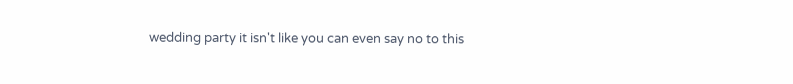wedding party it isn't like you can even say no to this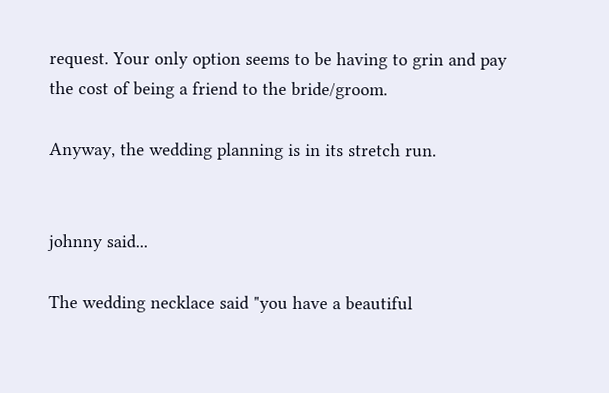request. Your only option seems to be having to grin and pay the cost of being a friend to the bride/groom.

Anyway, the wedding planning is in its stretch run.


johnny said...

The wedding necklace said "you have a beautiful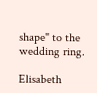shape" to the wedding ring.

Elisabeth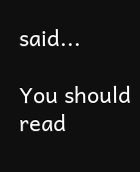said...

You should read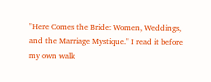"Here Comes the Bride: Women, Weddings, and the Marriage Mystique." I read it before my own walk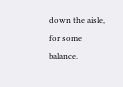down the aisle, for some balance.